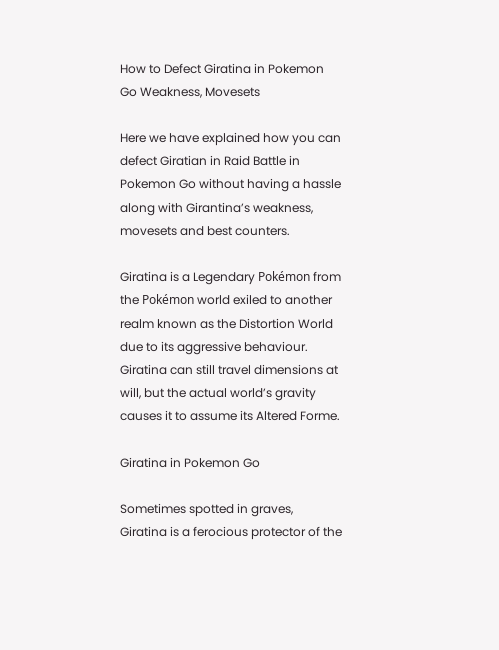How to Defect Giratina in Pokemon Go Weakness, Movesets

Here we have explained how you can defect Giratian in Raid Battle in Pokemon Go without having a hassle along with Girantina’s weakness, movesets and best counters.

Giratina is a Legendary Pokémon from the Pokémon world exiled to another realm known as the Distortion World due to its aggressive behaviour. Giratina can still travel dimensions at will, but the actual world’s gravity causes it to assume its Altered Forme.

Giratina in Pokemon Go

Sometimes spotted in graves, Giratina is a ferocious protector of the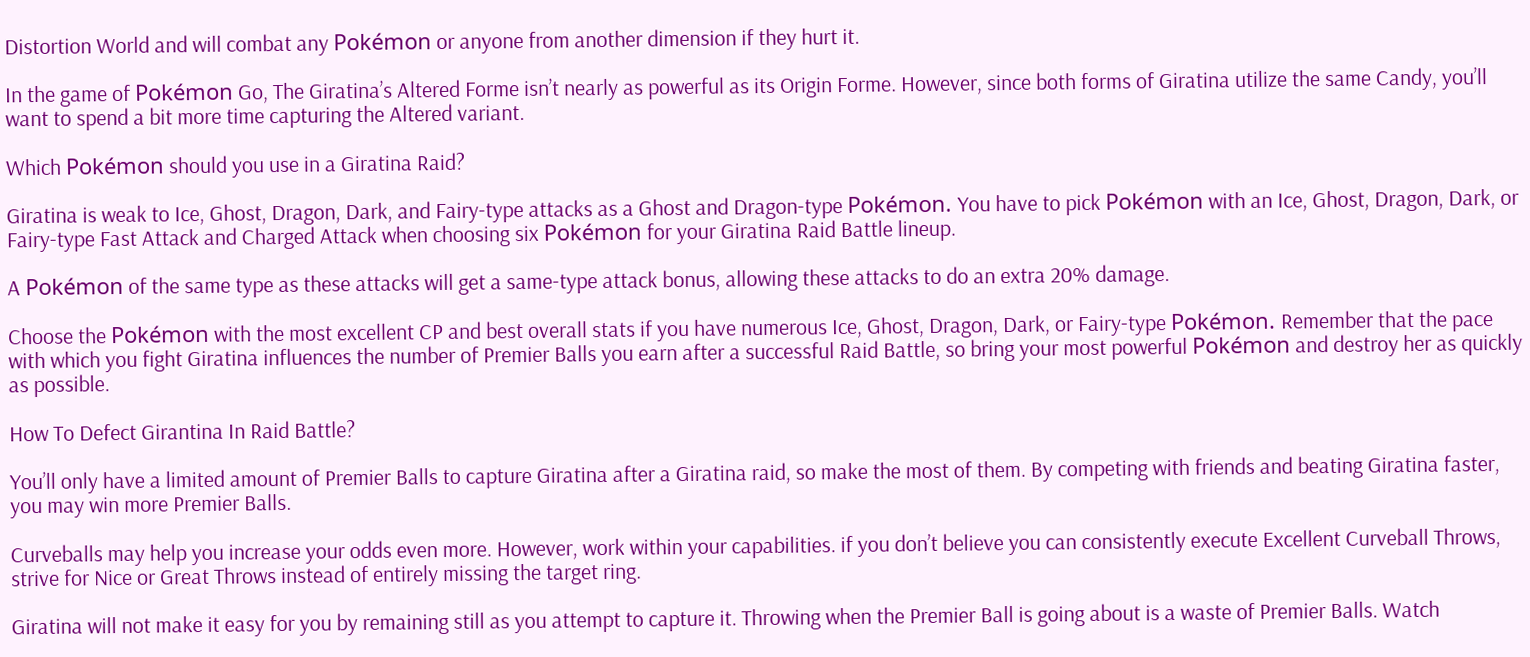Distortion World and will combat any Pokémon or anyone from another dimension if they hurt it.

In the game of Pokémon Go, The Giratina’s Altered Forme isn’t nearly as powerful as its Origin Forme. However, since both forms of Giratina utilize the same Candy, you’ll want to spend a bit more time capturing the Altered variant.

Which Pokémon should you use in a Giratina Raid?

Giratina is weak to Ice, Ghost, Dragon, Dark, and Fairy-type attacks as a Ghost and Dragon-type Pokémon. You have to pick Pokémon with an Ice, Ghost, Dragon, Dark, or Fairy-type Fast Attack and Charged Attack when choosing six Pokémon for your Giratina Raid Battle lineup.

A Pokémon of the same type as these attacks will get a same-type attack bonus, allowing these attacks to do an extra 20% damage.

Choose the Pokémon with the most excellent CP and best overall stats if you have numerous Ice, Ghost, Dragon, Dark, or Fairy-type Pokémon. Remember that the pace with which you fight Giratina influences the number of Premier Balls you earn after a successful Raid Battle, so bring your most powerful Pokémon and destroy her as quickly as possible.

How To Defect Girantina In Raid Battle?

You’ll only have a limited amount of Premier Balls to capture Giratina after a Giratina raid, so make the most of them. By competing with friends and beating Giratina faster, you may win more Premier Balls.

Curveballs may help you increase your odds even more. However, work within your capabilities. if you don’t believe you can consistently execute Excellent Curveball Throws, strive for Nice or Great Throws instead of entirely missing the target ring.

Giratina will not make it easy for you by remaining still as you attempt to capture it. Throwing when the Premier Ball is going about is a waste of Premier Balls. Watch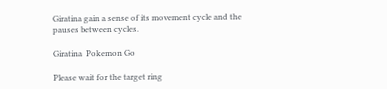Giratina gain a sense of its movement cycle and the pauses between cycles.

Giratina  Pokemon Go

Please wait for the target ring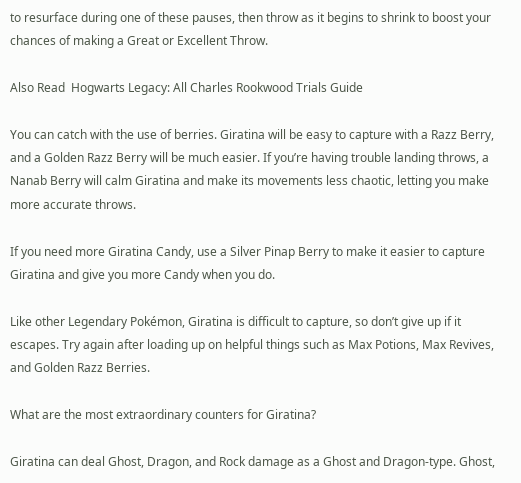to resurface during one of these pauses, then throw as it begins to shrink to boost your chances of making a Great or Excellent Throw.

Also Read  Hogwarts Legacy: All Charles Rookwood Trials Guide

You can catch with the use of berries. Giratina will be easy to capture with a Razz Berry, and a Golden Razz Berry will be much easier. If you’re having trouble landing throws, a Nanab Berry will calm Giratina and make its movements less chaotic, letting you make more accurate throws.

If you need more Giratina Candy, use a Silver Pinap Berry to make it easier to capture Giratina and give you more Candy when you do.

Like other Legendary Pokémon, Giratina is difficult to capture, so don’t give up if it escapes. Try again after loading up on helpful things such as Max Potions, Max Revives, and Golden Razz Berries.

What are the most extraordinary counters for Giratina?

Giratina can deal Ghost, Dragon, and Rock damage as a Ghost and Dragon-type. Ghost,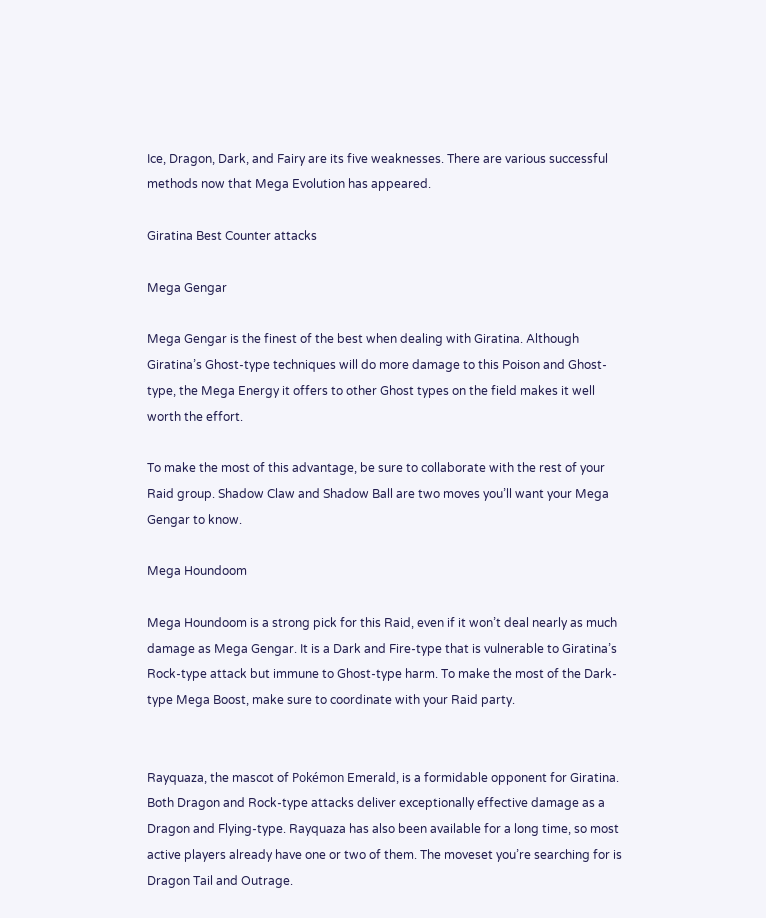Ice, Dragon, Dark, and Fairy are its five weaknesses. There are various successful methods now that Mega Evolution has appeared.

Giratina Best Counter attacks

Mega Gengar

Mega Gengar is the finest of the best when dealing with Giratina. Although Giratina’s Ghost-type techniques will do more damage to this Poison and Ghost-type, the Mega Energy it offers to other Ghost types on the field makes it well worth the effort.

To make the most of this advantage, be sure to collaborate with the rest of your Raid group. Shadow Claw and Shadow Ball are two moves you’ll want your Mega Gengar to know.

Mega Houndoom

Mega Houndoom is a strong pick for this Raid, even if it won’t deal nearly as much damage as Mega Gengar. It is a Dark and Fire-type that is vulnerable to Giratina’s Rock-type attack but immune to Ghost-type harm. To make the most of the Dark-type Mega Boost, make sure to coordinate with your Raid party.


Rayquaza, the mascot of Pokémon Emerald, is a formidable opponent for Giratina. Both Dragon and Rock-type attacks deliver exceptionally effective damage as a Dragon and Flying-type. Rayquaza has also been available for a long time, so most active players already have one or two of them. The moveset you’re searching for is Dragon Tail and Outrage.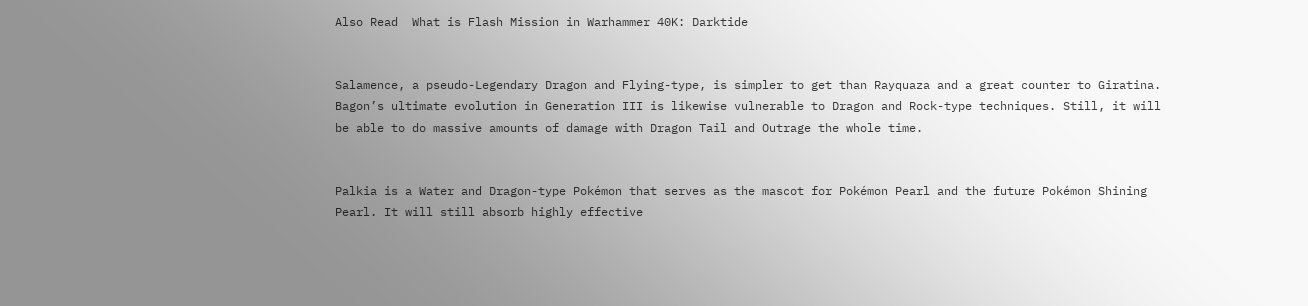Also Read  What is Flash Mission in Warhammer 40K: Darktide


Salamence, a pseudo-Legendary Dragon and Flying-type, is simpler to get than Rayquaza and a great counter to Giratina. Bagon’s ultimate evolution in Generation III is likewise vulnerable to Dragon and Rock-type techniques. Still, it will be able to do massive amounts of damage with Dragon Tail and Outrage the whole time.


Palkia is a Water and Dragon-type Pokémon that serves as the mascot for Pokémon Pearl and the future Pokémon Shining Pearl. It will still absorb highly effective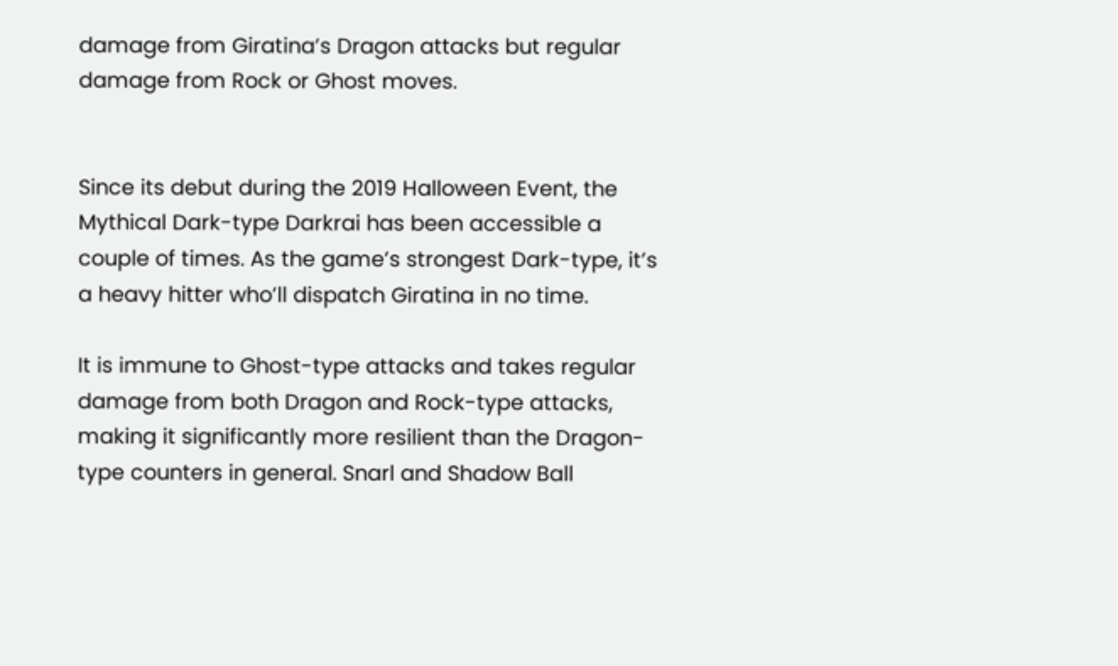damage from Giratina’s Dragon attacks but regular damage from Rock or Ghost moves.


Since its debut during the 2019 Halloween Event, the Mythical Dark-type Darkrai has been accessible a couple of times. As the game’s strongest Dark-type, it’s a heavy hitter who’ll dispatch Giratina in no time.

It is immune to Ghost-type attacks and takes regular damage from both Dragon and Rock-type attacks, making it significantly more resilient than the Dragon-type counters in general. Snarl and Shadow Ball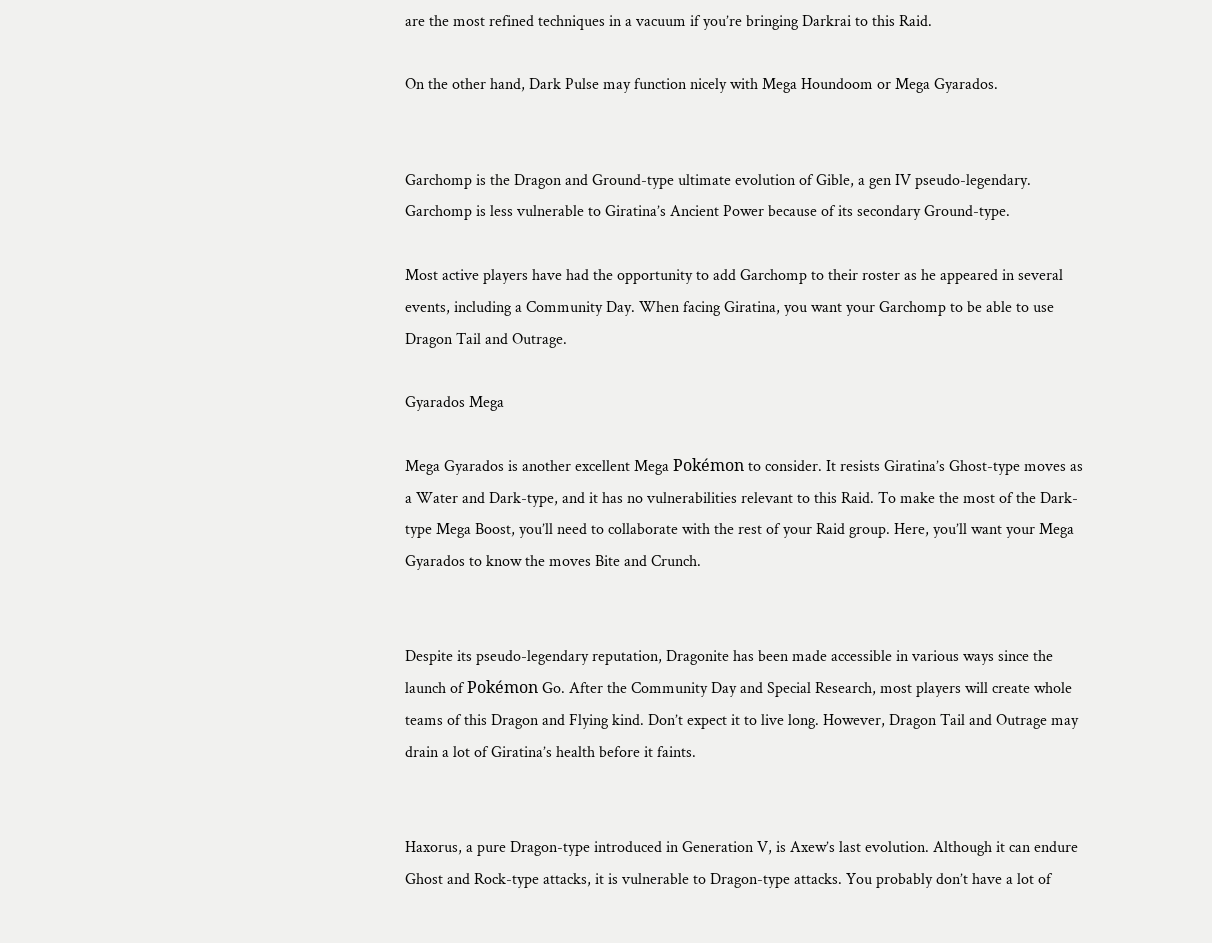are the most refined techniques in a vacuum if you’re bringing Darkrai to this Raid.

On the other hand, Dark Pulse may function nicely with Mega Houndoom or Mega Gyarados.


Garchomp is the Dragon and Ground-type ultimate evolution of Gible, a gen IV pseudo-legendary. Garchomp is less vulnerable to Giratina’s Ancient Power because of its secondary Ground-type.

Most active players have had the opportunity to add Garchomp to their roster as he appeared in several events, including a Community Day. When facing Giratina, you want your Garchomp to be able to use Dragon Tail and Outrage.

Gyarados Mega

Mega Gyarados is another excellent Mega Pokémon to consider. It resists Giratina’s Ghost-type moves as a Water and Dark-type, and it has no vulnerabilities relevant to this Raid. To make the most of the Dark-type Mega Boost, you’ll need to collaborate with the rest of your Raid group. Here, you’ll want your Mega Gyarados to know the moves Bite and Crunch.


Despite its pseudo-legendary reputation, Dragonite has been made accessible in various ways since the launch of Pokémon Go. After the Community Day and Special Research, most players will create whole teams of this Dragon and Flying kind. Don’t expect it to live long. However, Dragon Tail and Outrage may drain a lot of Giratina’s health before it faints.


Haxorus, a pure Dragon-type introduced in Generation V, is Axew’s last evolution. Although it can endure Ghost and Rock-type attacks, it is vulnerable to Dragon-type attacks. You probably don’t have a lot of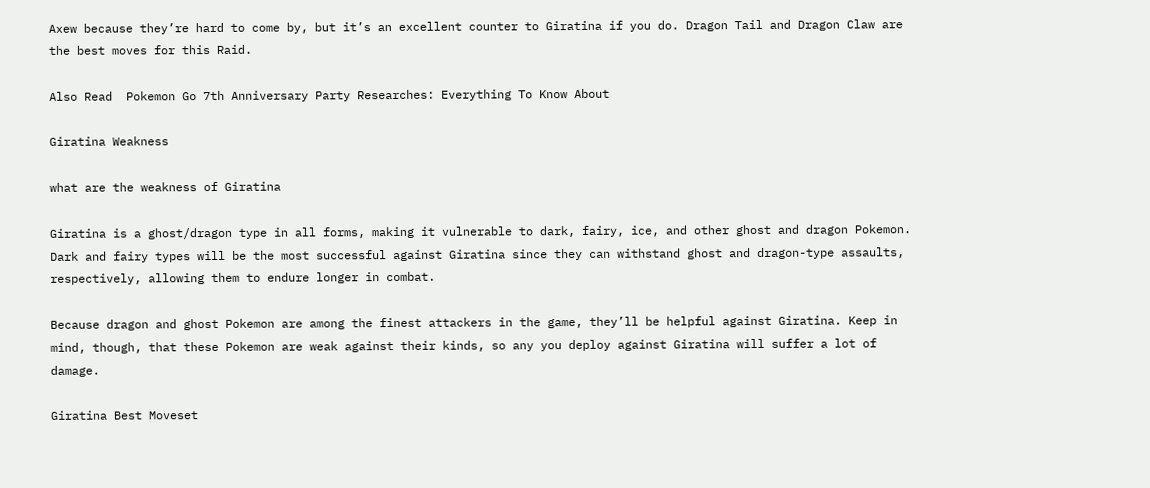Axew because they’re hard to come by, but it’s an excellent counter to Giratina if you do. Dragon Tail and Dragon Claw are the best moves for this Raid.

Also Read  Pokemon Go 7th Anniversary Party Researches: Everything To Know About

Giratina Weakness

what are the weakness of Giratina

Giratina is a ghost/dragon type in all forms, making it vulnerable to dark, fairy, ice, and other ghost and dragon Pokemon. Dark and fairy types will be the most successful against Giratina since they can withstand ghost and dragon-type assaults, respectively, allowing them to endure longer in combat.

Because dragon and ghost Pokemon are among the finest attackers in the game, they’ll be helpful against Giratina. Keep in mind, though, that these Pokemon are weak against their kinds, so any you deploy against Giratina will suffer a lot of damage.

Giratina Best Moveset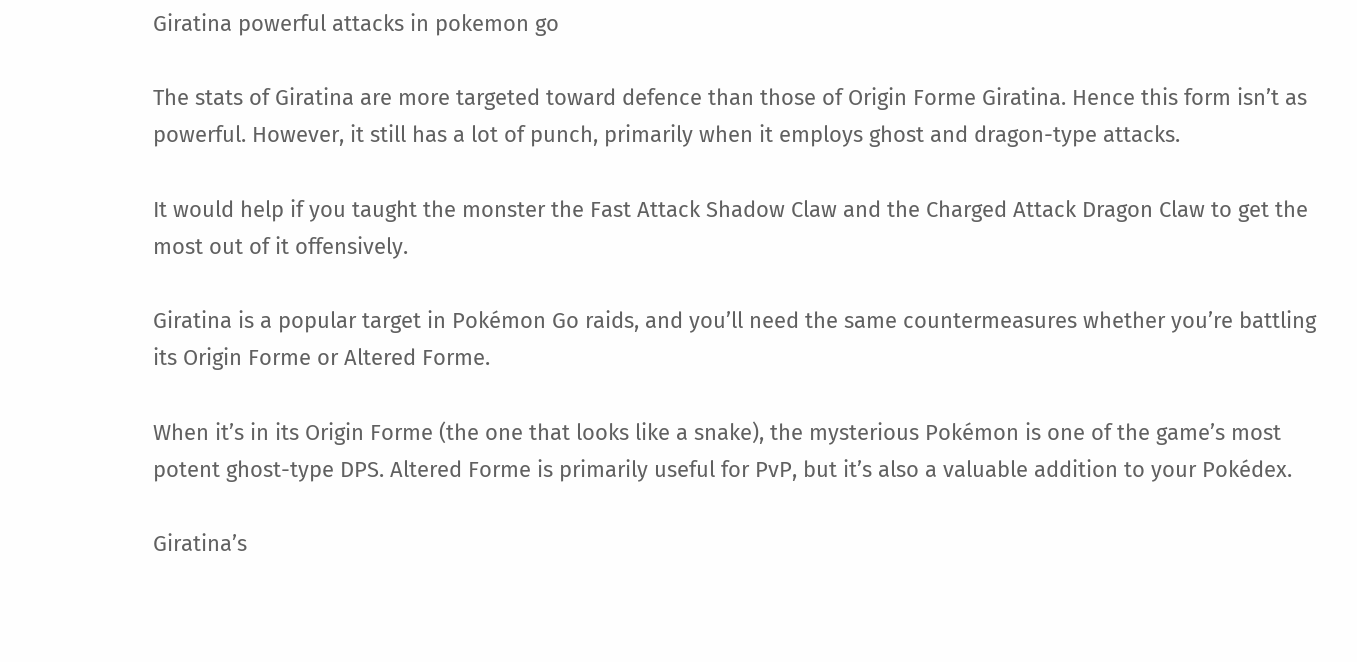Giratina powerful attacks in pokemon go

The stats of Giratina are more targeted toward defence than those of Origin Forme Giratina. Hence this form isn’t as powerful. However, it still has a lot of punch, primarily when it employs ghost and dragon-type attacks.

It would help if you taught the monster the Fast Attack Shadow Claw and the Charged Attack Dragon Claw to get the most out of it offensively.

Giratina is a popular target in Pokémon Go raids, and you’ll need the same countermeasures whether you’re battling its Origin Forme or Altered Forme.

When it’s in its Origin Forme (the one that looks like a snake), the mysterious Pokémon is one of the game’s most potent ghost-type DPS. Altered Forme is primarily useful for PvP, but it’s also a valuable addition to your Pokédex.

Giratina’s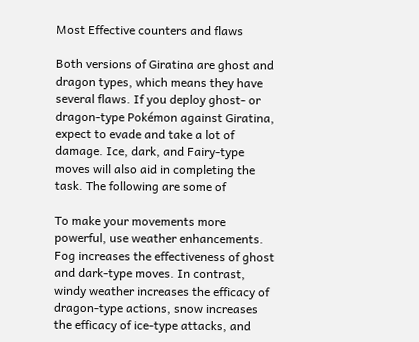Most Effective counters and flaws

Both versions of Giratina are ghost and dragon types, which means they have several flaws. If you deploy ghost- or dragon-type Pokémon against Giratina, expect to evade and take a lot of damage. Ice, dark, and Fairy-type moves will also aid in completing the task. The following are some of

To make your movements more powerful, use weather enhancements. Fog increases the effectiveness of ghost and dark-type moves. In contrast, windy weather increases the efficacy of dragon-type actions, snow increases the efficacy of ice-type attacks, and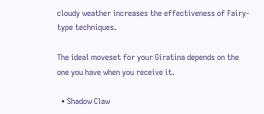cloudy weather increases the effectiveness of Fairy-type techniques.

The ideal moveset for your Giratina depends on the one you have when you receive it.

  • Shadow Claw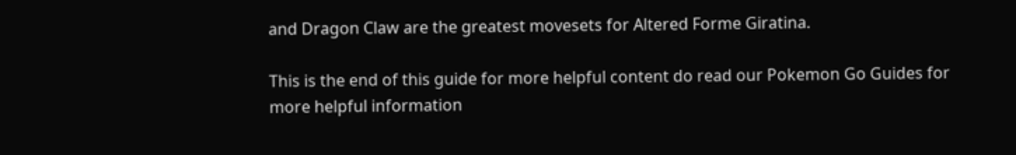and Dragon Claw are the greatest movesets for Altered Forme Giratina.

This is the end of this guide for more helpful content do read our Pokemon Go Guides for more helpful information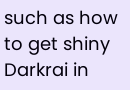such as how to get shiny Darkrai in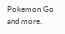Pokemon Go and more.